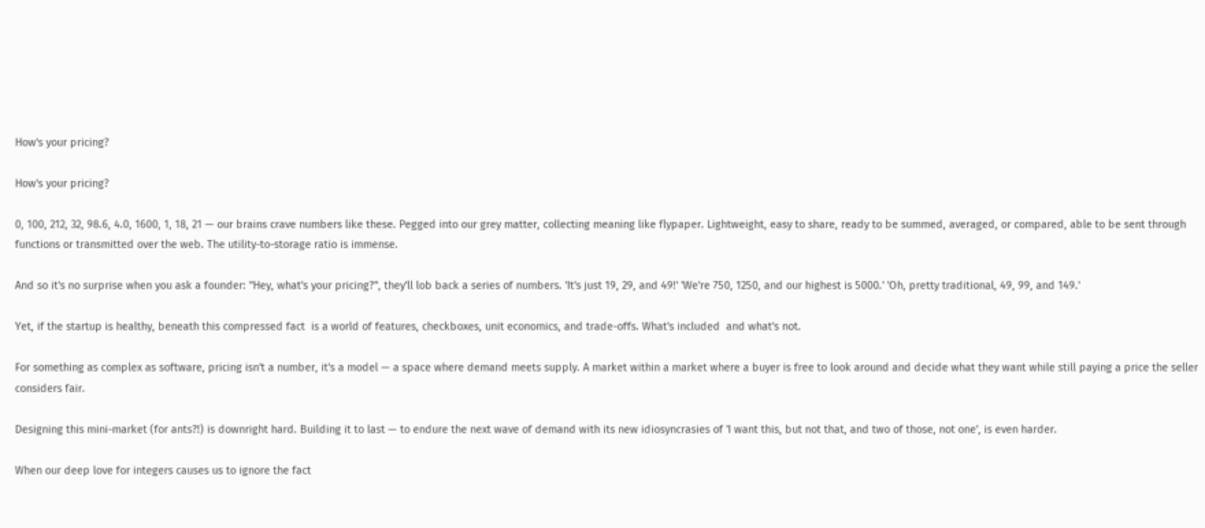How's your pricing?

How's your pricing?

0, 100, 212, 32, 98.6, 4.0, 1600, 1, 18, 21 — our brains crave numbers like these. Pegged into our grey matter, collecting meaning like flypaper. Lightweight, easy to share, ready to be summed, averaged, or compared, able to be sent through functions or transmitted over the web. The utility-to-storage ratio is immense.

And so it's no surprise when you ask a founder: "Hey, what's your pricing?", they'll lob back a series of numbers. 'It's just 19, 29, and 49!' 'We're 750, 1250, and our highest is 5000.' 'Oh, pretty traditional, 49, 99, and 149.'

Yet, if the startup is healthy, beneath this compressed fact  is a world of features, checkboxes, unit economics, and trade-offs. What's included  and what's not.

For something as complex as software, pricing isn't a number, it's a model — a space where demand meets supply. A market within a market where a buyer is free to look around and decide what they want while still paying a price the seller considers fair.

Designing this mini-market (for ants?!) is downright hard. Building it to last — to endure the next wave of demand with its new idiosyncrasies of 'I want this, but not that, and two of those, not one', is even harder.

When our deep love for integers causes us to ignore the fact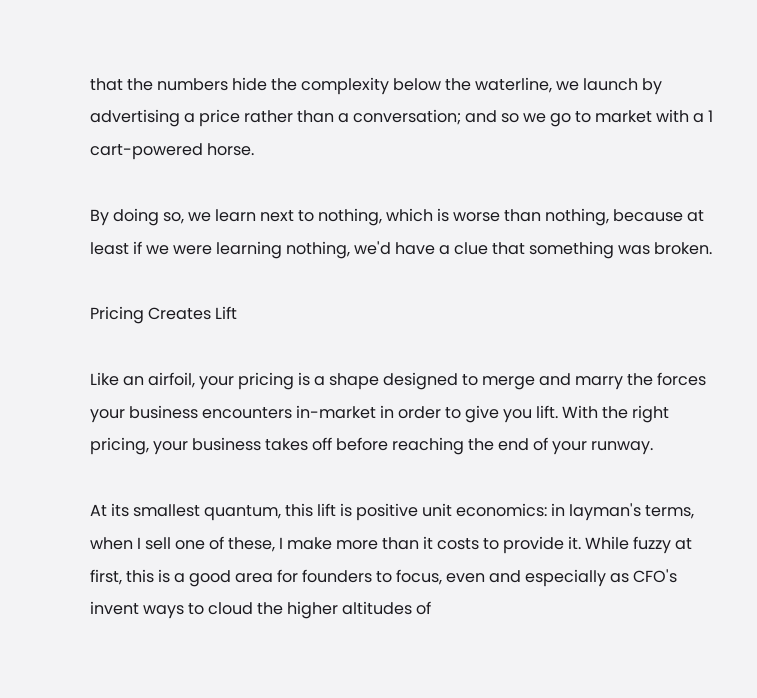that the numbers hide the complexity below the waterline, we launch by advertising a price rather than a conversation; and so we go to market with a 1 cart-powered horse.

By doing so, we learn next to nothing, which is worse than nothing, because at least if we were learning nothing, we'd have a clue that something was broken.

Pricing Creates Lift

Like an airfoil, your pricing is a shape designed to merge and marry the forces your business encounters in-market in order to give you lift. With the right pricing, your business takes off before reaching the end of your runway.

At its smallest quantum, this lift is positive unit economics: in layman's terms, when I sell one of these, I make more than it costs to provide it. While fuzzy at first, this is a good area for founders to focus, even and especially as CFO's invent ways to cloud the higher altitudes of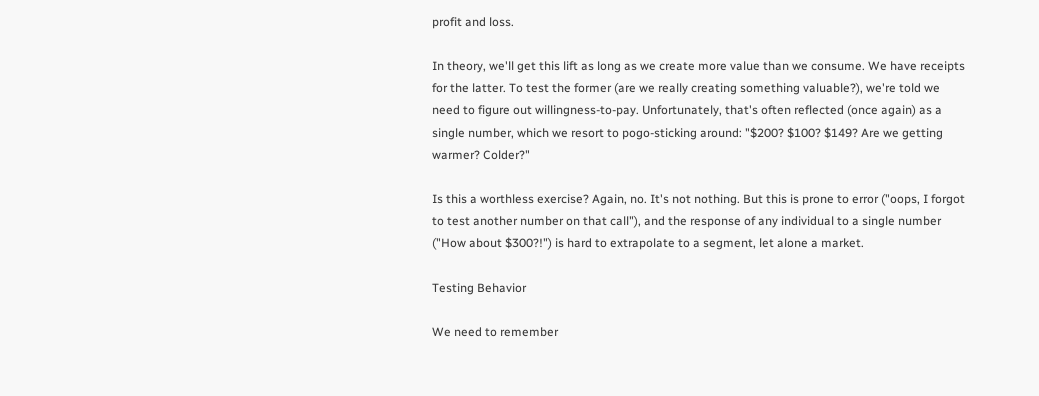profit and loss.

In theory, we'll get this lift as long as we create more value than we consume. We have receipts for the latter. To test the former (are we really creating something valuable?), we're told we need to figure out willingness-to-pay. Unfortunately, that's often reflected (once again) as a single number, which we resort to pogo-sticking around: "$200? $100? $149? Are we getting warmer? Colder?"

Is this a worthless exercise? Again, no. It's not nothing. But this is prone to error ("oops, I forgot to test another number on that call"), and the response of any individual to a single number ("How about $300?!") is hard to extrapolate to a segment, let alone a market.

Testing Behavior

We need to remember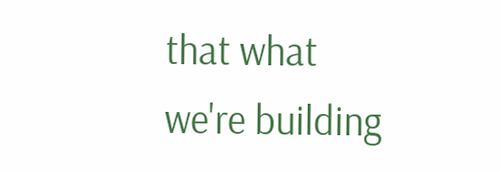that what we're building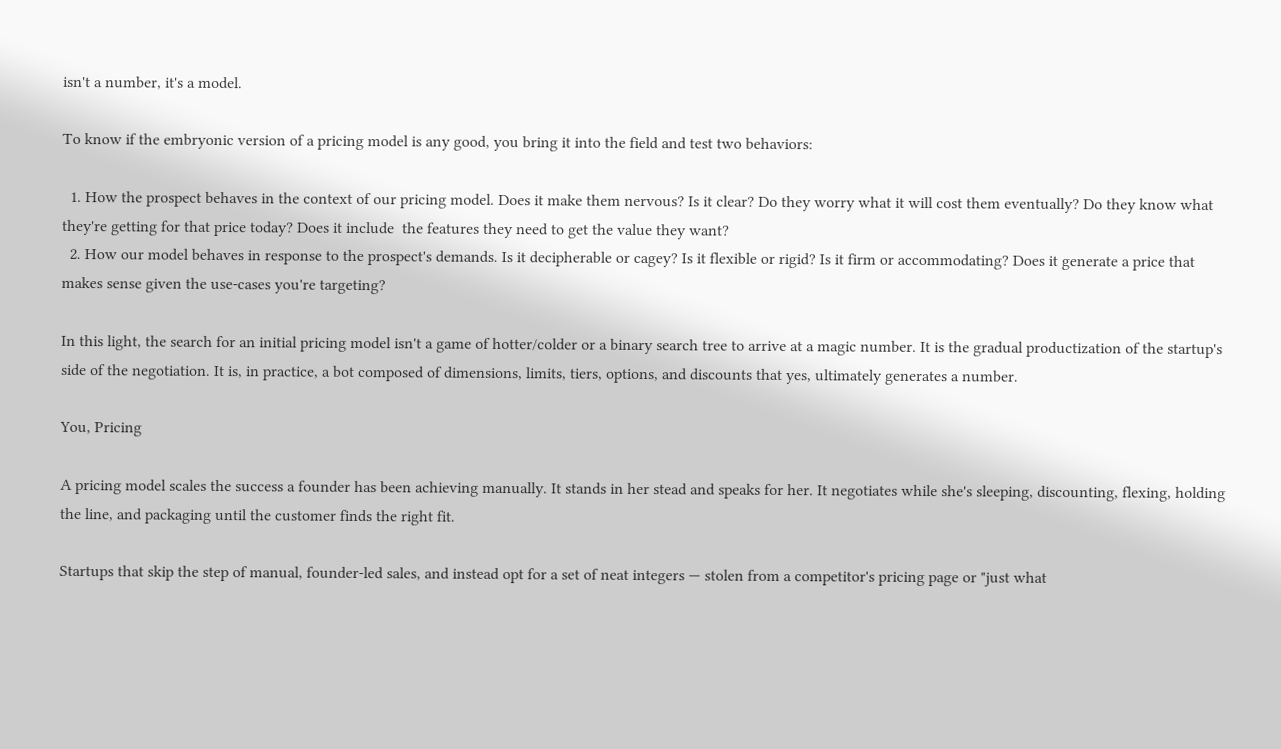isn't a number, it's a model.

To know if the embryonic version of a pricing model is any good, you bring it into the field and test two behaviors:

  1. How the prospect behaves in the context of our pricing model. Does it make them nervous? Is it clear? Do they worry what it will cost them eventually? Do they know what they're getting for that price today? Does it include  the features they need to get the value they want?
  2. How our model behaves in response to the prospect's demands. Is it decipherable or cagey? Is it flexible or rigid? Is it firm or accommodating? Does it generate a price that makes sense given the use-cases you're targeting?

In this light, the search for an initial pricing model isn't a game of hotter/colder or a binary search tree to arrive at a magic number. It is the gradual productization of the startup's side of the negotiation. It is, in practice, a bot composed of dimensions, limits, tiers, options, and discounts that yes, ultimately generates a number.

You, Pricing

A pricing model scales the success a founder has been achieving manually. It stands in her stead and speaks for her. It negotiates while she's sleeping, discounting, flexing, holding the line, and packaging until the customer finds the right fit.

Startups that skip the step of manual, founder-led sales, and instead opt for a set of neat integers — stolen from a competitor's pricing page or "just what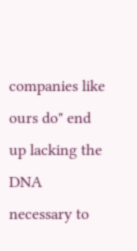companies like ours do" end up lacking the DNA necessary to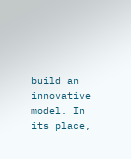build an innovative model. In its place,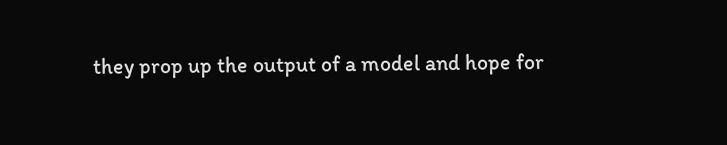they prop up the output of a model and hope for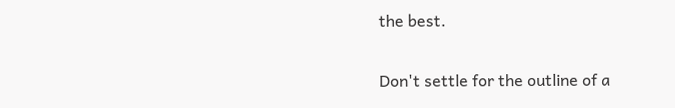the best.

Don't settle for the outline of a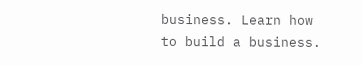business. Learn how to build a business.